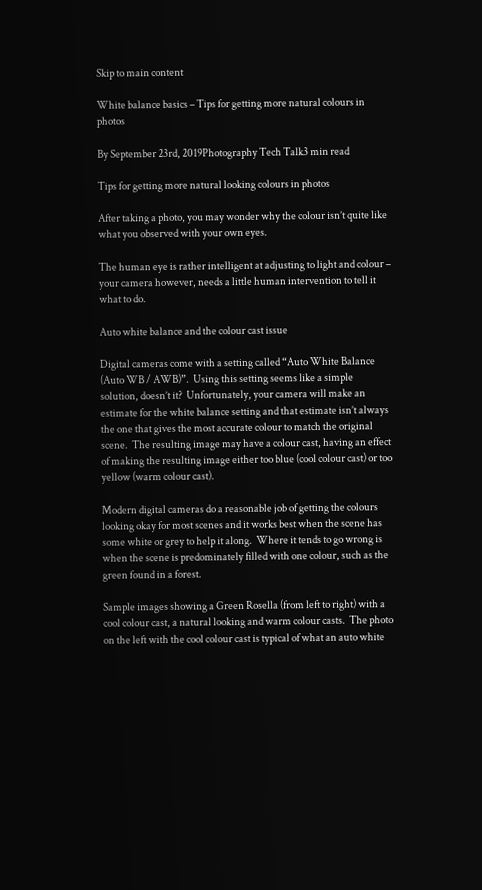Skip to main content

White balance basics – Tips for getting more natural colours in photos

By September 23rd, 2019Photography Tech Talk3 min read

Tips for getting more natural looking colours in photos

After taking a photo, you may wonder why the colour isn’t quite like what you observed with your own eyes.

The human eye is rather intelligent at adjusting to light and colour – your camera however, needs a little human intervention to tell it what to do.

Auto white balance and the colour cast issue

Digital cameras come with a setting called “Auto White Balance (Auto WB / AWB)”.  Using this setting seems like a simple solution, doesn’t it?  Unfortunately, your camera will make an estimate for the white balance setting and that estimate isn’t always the one that gives the most accurate colour to match the original scene.  The resulting image may have a colour cast, having an effect of making the resulting image either too blue (cool colour cast) or too yellow (warm colour cast).

Modern digital cameras do a reasonable job of getting the colours looking okay for most scenes and it works best when the scene has some white or grey to help it along.  Where it tends to go wrong is when the scene is predominately filled with one colour, such as the green found in a forest.

Sample images showing a Green Rosella (from left to right) with a cool colour cast, a natural looking and warm colour casts.  The photo on the left with the cool colour cast is typical of what an auto white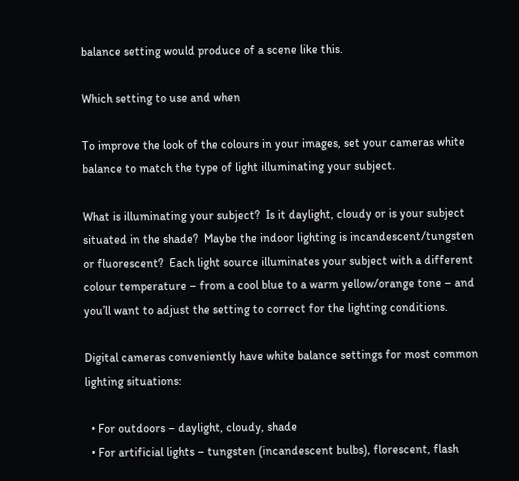balance setting would produce of a scene like this.

Which setting to use and when

To improve the look of the colours in your images, set your cameras white balance to match the type of light illuminating your subject.

What is illuminating your subject?  Is it daylight, cloudy or is your subject situated in the shade?  Maybe the indoor lighting is incandescent/tungsten or fluorescent?  Each light source illuminates your subject with a different colour temperature – from a cool blue to a warm yellow/orange tone – and you’ll want to adjust the setting to correct for the lighting conditions.

Digital cameras conveniently have white balance settings for most common lighting situations:

  • For outdoors – daylight, cloudy, shade
  • For artificial lights – tungsten (incandescent bulbs), florescent, flash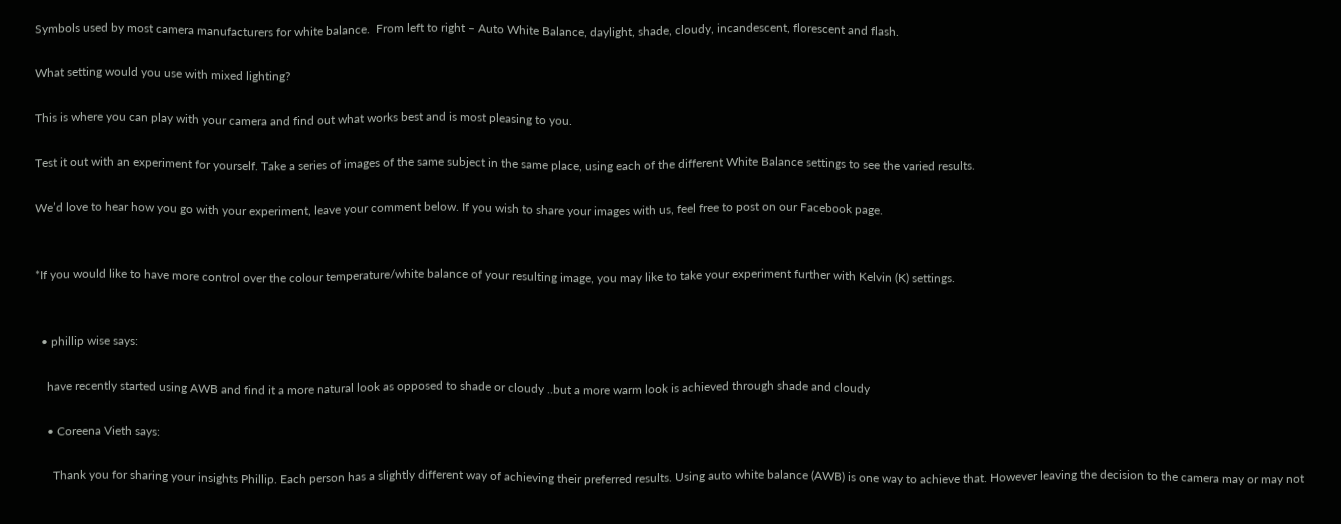Symbols used by most camera manufacturers for white balance.  From left to right – Auto White Balance, daylight, shade, cloudy, incandescent, florescent and flash.

What setting would you use with mixed lighting?

This is where you can play with your camera and find out what works best and is most pleasing to you.

Test it out with an experiment for yourself. Take a series of images of the same subject in the same place, using each of the different White Balance settings to see the varied results.

We’d love to hear how you go with your experiment, leave your comment below. If you wish to share your images with us, feel free to post on our Facebook page.


*If you would like to have more control over the colour temperature/white balance of your resulting image, you may like to take your experiment further with Kelvin (K) settings.


  • phillip wise says:

    have recently started using AWB and find it a more natural look as opposed to shade or cloudy ..but a more warm look is achieved through shade and cloudy

    • Coreena Vieth says:

      Thank you for sharing your insights Phillip. Each person has a slightly different way of achieving their preferred results. Using auto white balance (AWB) is one way to achieve that. However leaving the decision to the camera may or may not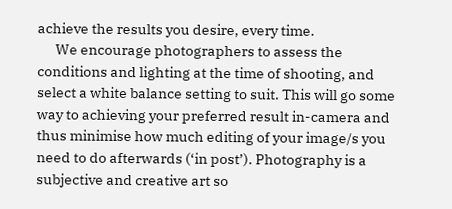achieve the results you desire, every time.
      We encourage photographers to assess the conditions and lighting at the time of shooting, and select a white balance setting to suit. This will go some way to achieving your preferred result in-camera and thus minimise how much editing of your image/s you need to do afterwards (‘in post’). Photography is a subjective and creative art so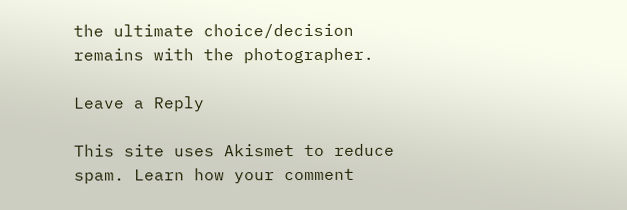the ultimate choice/decision remains with the photographer.

Leave a Reply

This site uses Akismet to reduce spam. Learn how your comment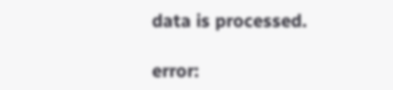data is processed.

error: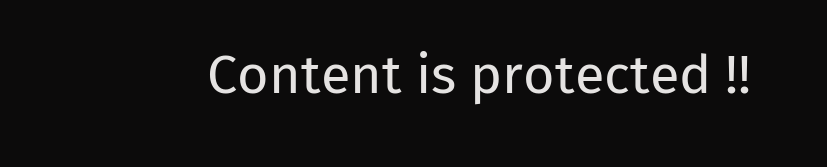Content is protected !!